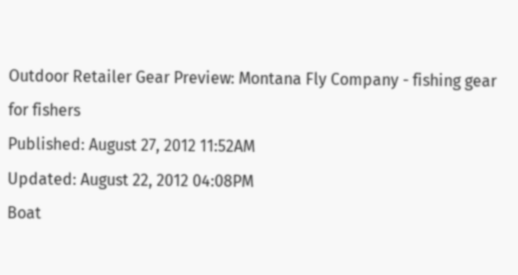Outdoor Retailer Gear Preview: Montana Fly Company - fishing gear for fishers
Published: August 27, 2012 11:52AM
Updated: August 22, 2012 04:08PM
Boat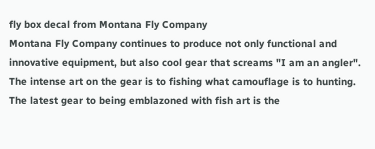fly box decal from Montana Fly Company
Montana Fly Company continues to produce not only functional and innovative equipment, but also cool gear that screams "I am an angler". The intense art on the gear is to fishing what camouflage is to hunting. The latest gear to being emblazoned with fish art is the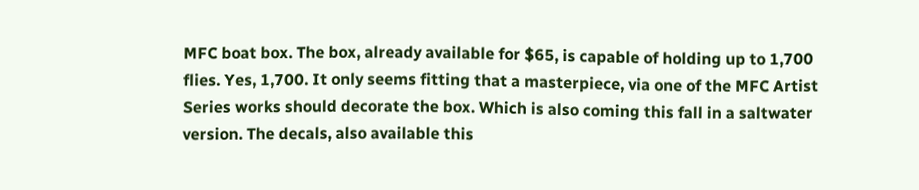MFC boat box. The box, already available for $65, is capable of holding up to 1,700 flies. Yes, 1,700. It only seems fitting that a masterpiece, via one of the MFC Artist Series works should decorate the box. Which is also coming this fall in a saltwater version. The decals, also available this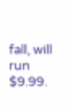fall, will run $9.99.